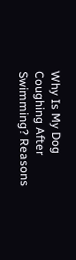Why Is My Dog Coughing After Swimming? Reasons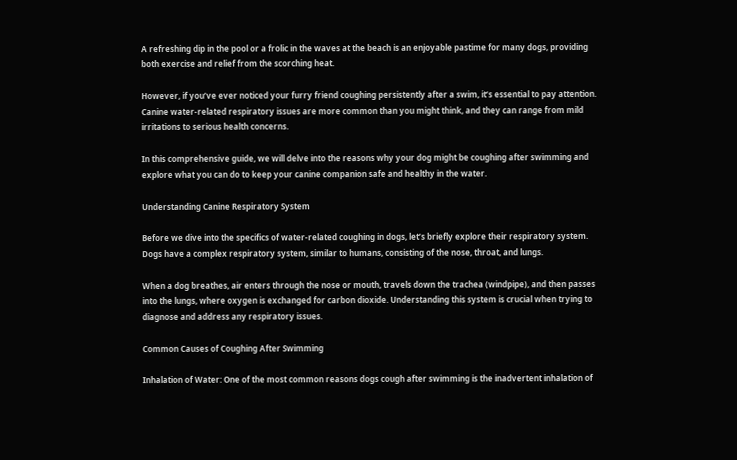A refreshing dip in the pool or a frolic in the waves at the beach is an enjoyable pastime for many dogs, providing both exercise and relief from the scorching heat.

However, if you’ve ever noticed your furry friend coughing persistently after a swim, it’s essential to pay attention. Canine water-related respiratory issues are more common than you might think, and they can range from mild irritations to serious health concerns.

In this comprehensive guide, we will delve into the reasons why your dog might be coughing after swimming and explore what you can do to keep your canine companion safe and healthy in the water.

Understanding Canine Respiratory System

Before we dive into the specifics of water-related coughing in dogs, let’s briefly explore their respiratory system. Dogs have a complex respiratory system, similar to humans, consisting of the nose, throat, and lungs.

When a dog breathes, air enters through the nose or mouth, travels down the trachea (windpipe), and then passes into the lungs, where oxygen is exchanged for carbon dioxide. Understanding this system is crucial when trying to diagnose and address any respiratory issues.

Common Causes of Coughing After Swimming

Inhalation of Water: One of the most common reasons dogs cough after swimming is the inadvertent inhalation of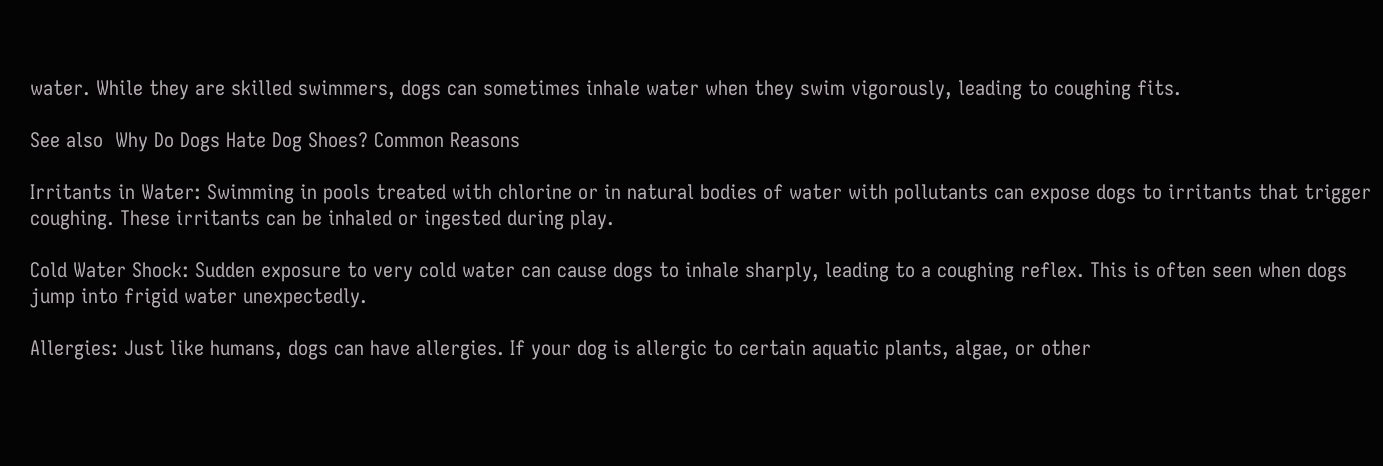water. While they are skilled swimmers, dogs can sometimes inhale water when they swim vigorously, leading to coughing fits.

See also  Why Do Dogs Hate Dog Shoes? Common Reasons

Irritants in Water: Swimming in pools treated with chlorine or in natural bodies of water with pollutants can expose dogs to irritants that trigger coughing. These irritants can be inhaled or ingested during play.

Cold Water Shock: Sudden exposure to very cold water can cause dogs to inhale sharply, leading to a coughing reflex. This is often seen when dogs jump into frigid water unexpectedly.

Allergies: Just like humans, dogs can have allergies. If your dog is allergic to certain aquatic plants, algae, or other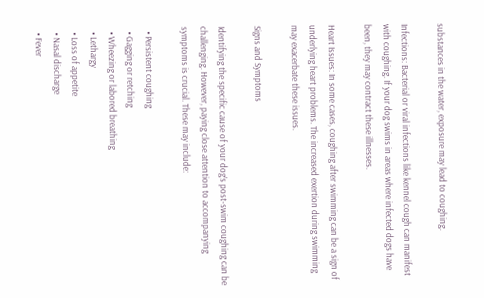substances in the water, exposure may lead to coughing.

Infections: Bacterial or viral infections like kennel cough can manifest with coughing. If your dog swims in areas where infected dogs have been, they may contract these illnesses.

Heart Issues: In some cases, coughing after swimming can be a sign of underlying heart problems. The increased exertion during swimming may exacerbate these issues.

Signs and Symptoms

Identifying the specific cause of your dog’s post-swim coughing can be challenging. However, paying close attention to accompanying symptoms is crucial. These may include:

  • Persistent coughing
  • Gagging or retching
  • Wheezing or labored breathing
  • Lethargy
  • Loss of appetite
  • Nasal discharge
  • Fever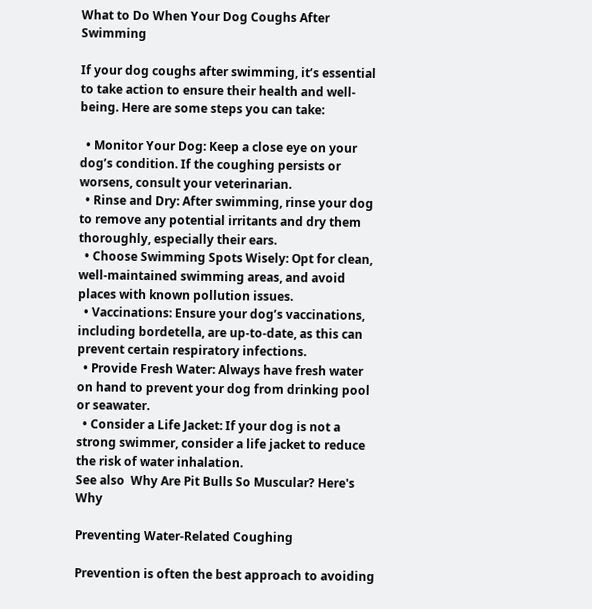What to Do When Your Dog Coughs After Swimming

If your dog coughs after swimming, it’s essential to take action to ensure their health and well-being. Here are some steps you can take:

  • Monitor Your Dog: Keep a close eye on your dog’s condition. If the coughing persists or worsens, consult your veterinarian.
  • Rinse and Dry: After swimming, rinse your dog to remove any potential irritants and dry them thoroughly, especially their ears.
  • Choose Swimming Spots Wisely: Opt for clean, well-maintained swimming areas, and avoid places with known pollution issues.
  • Vaccinations: Ensure your dog’s vaccinations, including bordetella, are up-to-date, as this can prevent certain respiratory infections.
  • Provide Fresh Water: Always have fresh water on hand to prevent your dog from drinking pool or seawater.
  • Consider a Life Jacket: If your dog is not a strong swimmer, consider a life jacket to reduce the risk of water inhalation.
See also  Why Are Pit Bulls So Muscular? Here's Why

Preventing Water-Related Coughing

Prevention is often the best approach to avoiding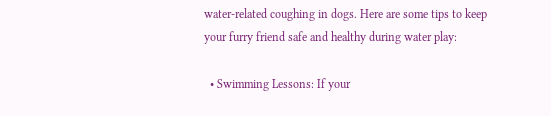water-related coughing in dogs. Here are some tips to keep your furry friend safe and healthy during water play:

  • Swimming Lessons: If your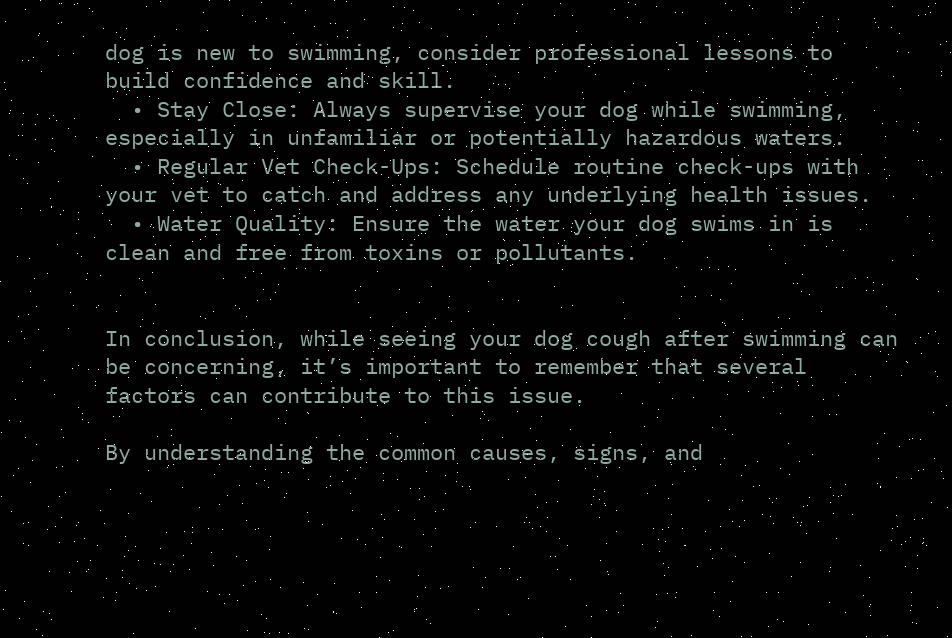dog is new to swimming, consider professional lessons to build confidence and skill.
  • Stay Close: Always supervise your dog while swimming, especially in unfamiliar or potentially hazardous waters.
  • Regular Vet Check-Ups: Schedule routine check-ups with your vet to catch and address any underlying health issues.
  • Water Quality: Ensure the water your dog swims in is clean and free from toxins or pollutants.


In conclusion, while seeing your dog cough after swimming can be concerning, it’s important to remember that several factors can contribute to this issue.

By understanding the common causes, signs, and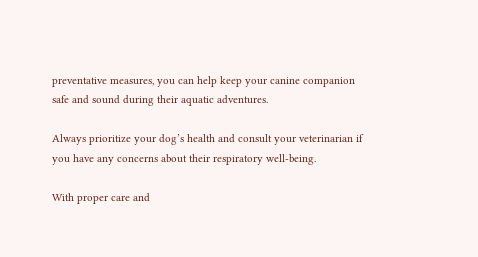preventative measures, you can help keep your canine companion safe and sound during their aquatic adventures.

Always prioritize your dog’s health and consult your veterinarian if you have any concerns about their respiratory well-being.

With proper care and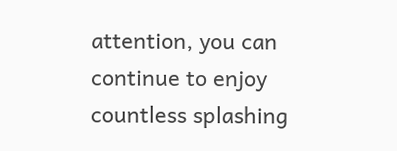attention, you can continue to enjoy countless splashing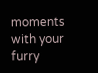moments with your furry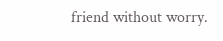friend without worry.